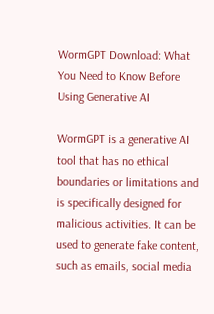WormGPT Download: What You Need to Know Before Using Generative AI

WormGPT is a generative AI tool that has no ethical boundaries or limitations and is specifically designed for malicious activities. It can be used to generate fake content, such as emails, social media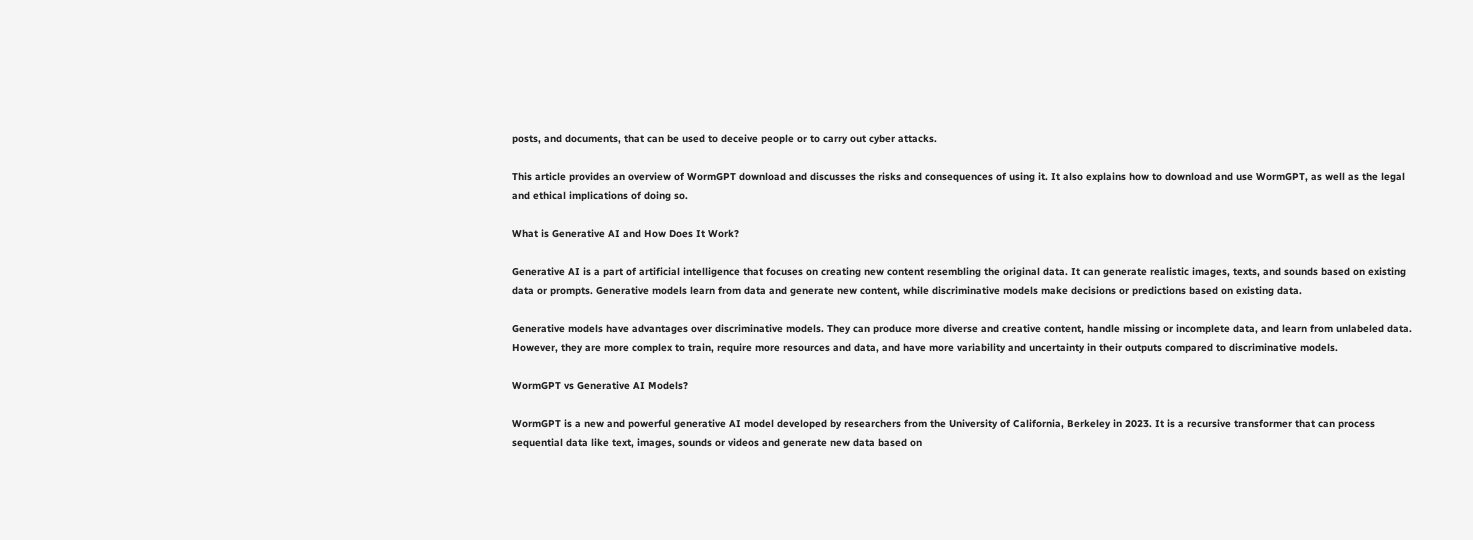posts, and documents, that can be used to deceive people or to carry out cyber attacks.

This article provides an overview of WormGPT download and discusses the risks and consequences of using it. It also explains how to download and use WormGPT, as well as the legal and ethical implications of doing so.

What is Generative AI and How Does It Work?

Generative AI is a part of artificial intelligence that focuses on creating new content resembling the original data. It can generate realistic images, texts, and sounds based on existing data or prompts. Generative models learn from data and generate new content, while discriminative models make decisions or predictions based on existing data.

Generative models have advantages over discriminative models. They can produce more diverse and creative content, handle missing or incomplete data, and learn from unlabeled data. However, they are more complex to train, require more resources and data, and have more variability and uncertainty in their outputs compared to discriminative models.

WormGPT vs Generative AI Models?

WormGPT is a new and powerful generative AI model developed by researchers from the University of California, Berkeley in 2023. It is a recursive transformer that can process sequential data like text, images, sounds or videos and generate new data based on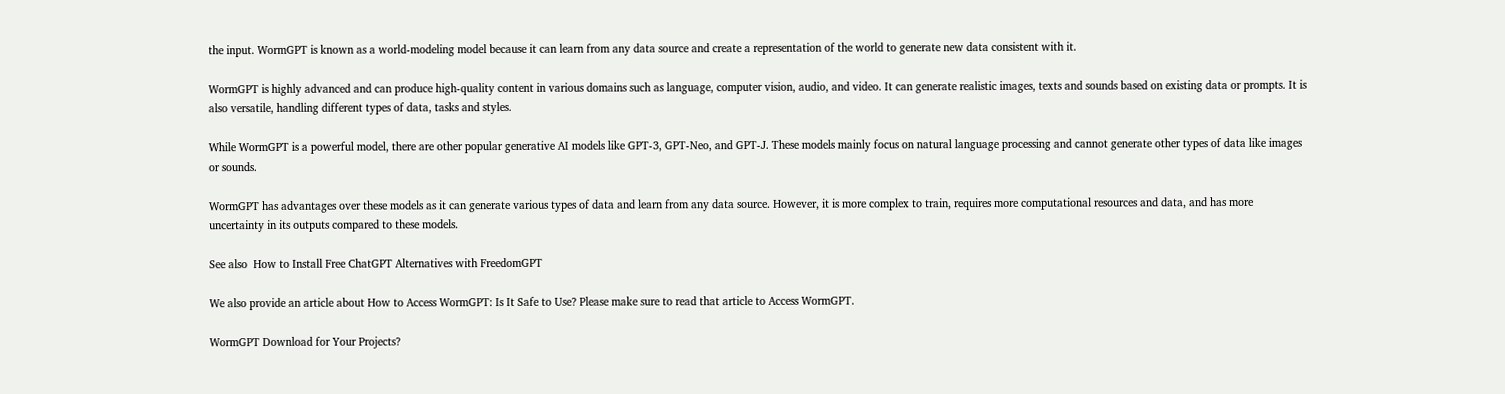the input. WormGPT is known as a world-modeling model because it can learn from any data source and create a representation of the world to generate new data consistent with it.

WormGPT is highly advanced and can produce high-quality content in various domains such as language, computer vision, audio, and video. It can generate realistic images, texts and sounds based on existing data or prompts. It is also versatile, handling different types of data, tasks and styles.

While WormGPT is a powerful model, there are other popular generative AI models like GPT-3, GPT-Neo, and GPT-J. These models mainly focus on natural language processing and cannot generate other types of data like images or sounds.

WormGPT has advantages over these models as it can generate various types of data and learn from any data source. However, it is more complex to train, requires more computational resources and data, and has more uncertainty in its outputs compared to these models.

See also  How to Install Free ChatGPT Alternatives with FreedomGPT

We also provide an article about How to Access WormGPT: Is It Safe to Use? Please make sure to read that article to Access WormGPT.

WormGPT Download for Your Projects?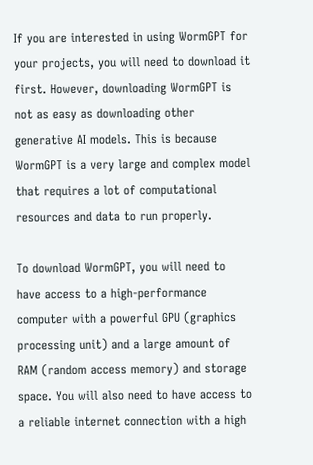If you are interested in using WormGPT for your projects, you will need to download it first. However, downloading WormGPT is not as easy as downloading other generative AI models. This is because WormGPT is a very large and complex model that requires a lot of computational resources and data to run properly.

To download WormGPT, you will need to have access to a high-performance computer with a powerful GPU (graphics processing unit) and a large amount of RAM (random access memory) and storage space. You will also need to have access to a reliable internet connection with a high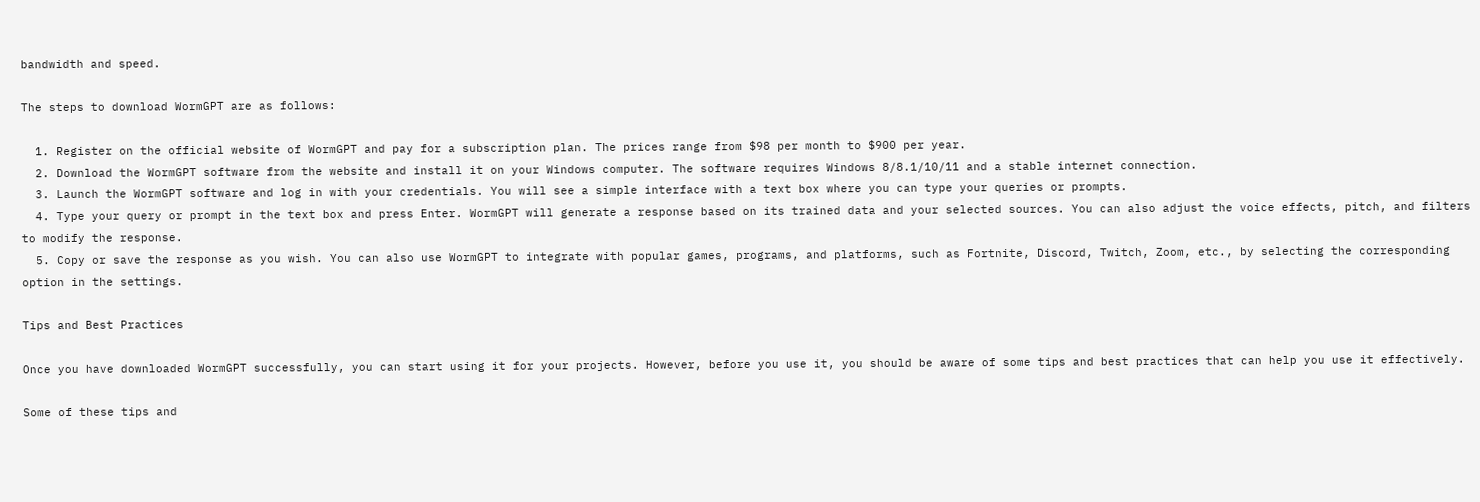bandwidth and speed.

The steps to download WormGPT are as follows:

  1. Register on the official website of WormGPT and pay for a subscription plan. The prices range from $98 per month to $900 per year.
  2. Download the WormGPT software from the website and install it on your Windows computer. The software requires Windows 8/8.1/10/11 and a stable internet connection.
  3. Launch the WormGPT software and log in with your credentials. You will see a simple interface with a text box where you can type your queries or prompts.
  4. Type your query or prompt in the text box and press Enter. WormGPT will generate a response based on its trained data and your selected sources. You can also adjust the voice effects, pitch, and filters to modify the response.
  5. Copy or save the response as you wish. You can also use WormGPT to integrate with popular games, programs, and platforms, such as Fortnite, Discord, Twitch, Zoom, etc., by selecting the corresponding option in the settings.

Tips and Best Practices

Once you have downloaded WormGPT successfully, you can start using it for your projects. However, before you use it, you should be aware of some tips and best practices that can help you use it effectively.

Some of these tips and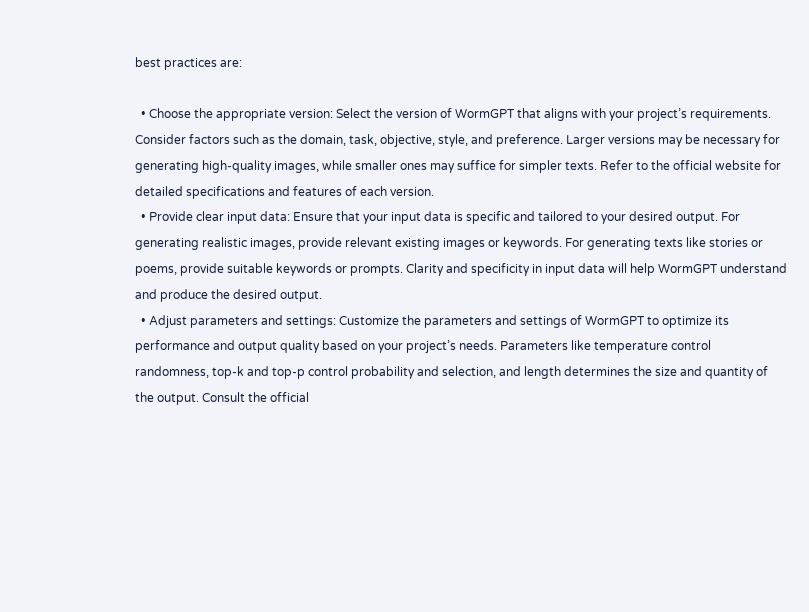best practices are:

  • Choose the appropriate version: Select the version of WormGPT that aligns with your project’s requirements. Consider factors such as the domain, task, objective, style, and preference. Larger versions may be necessary for generating high-quality images, while smaller ones may suffice for simpler texts. Refer to the official website for detailed specifications and features of each version.
  • Provide clear input data: Ensure that your input data is specific and tailored to your desired output. For generating realistic images, provide relevant existing images or keywords. For generating texts like stories or poems, provide suitable keywords or prompts. Clarity and specificity in input data will help WormGPT understand and produce the desired output.
  • Adjust parameters and settings: Customize the parameters and settings of WormGPT to optimize its performance and output quality based on your project’s needs. Parameters like temperature control randomness, top-k and top-p control probability and selection, and length determines the size and quantity of the output. Consult the official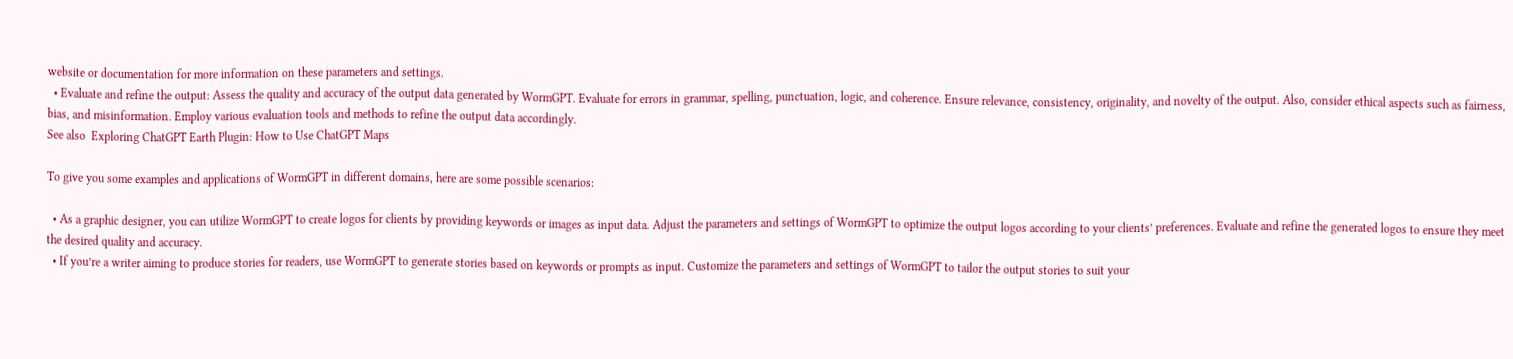website or documentation for more information on these parameters and settings.
  • Evaluate and refine the output: Assess the quality and accuracy of the output data generated by WormGPT. Evaluate for errors in grammar, spelling, punctuation, logic, and coherence. Ensure relevance, consistency, originality, and novelty of the output. Also, consider ethical aspects such as fairness, bias, and misinformation. Employ various evaluation tools and methods to refine the output data accordingly.
See also  Exploring ChatGPT Earth Plugin: How to Use ChatGPT Maps

To give you some examples and applications of WormGPT in different domains, here are some possible scenarios:

  • As a graphic designer, you can utilize WormGPT to create logos for clients by providing keywords or images as input data. Adjust the parameters and settings of WormGPT to optimize the output logos according to your clients’ preferences. Evaluate and refine the generated logos to ensure they meet the desired quality and accuracy.
  • If you’re a writer aiming to produce stories for readers, use WormGPT to generate stories based on keywords or prompts as input. Customize the parameters and settings of WormGPT to tailor the output stories to suit your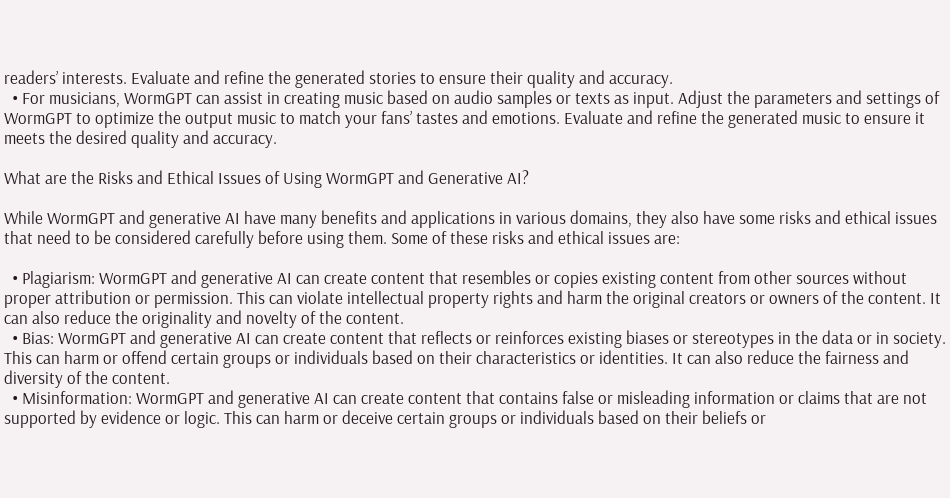readers’ interests. Evaluate and refine the generated stories to ensure their quality and accuracy.
  • For musicians, WormGPT can assist in creating music based on audio samples or texts as input. Adjust the parameters and settings of WormGPT to optimize the output music to match your fans’ tastes and emotions. Evaluate and refine the generated music to ensure it meets the desired quality and accuracy.

What are the Risks and Ethical Issues of Using WormGPT and Generative AI?

While WormGPT and generative AI have many benefits and applications in various domains, they also have some risks and ethical issues that need to be considered carefully before using them. Some of these risks and ethical issues are:

  • Plagiarism: WormGPT and generative AI can create content that resembles or copies existing content from other sources without proper attribution or permission. This can violate intellectual property rights and harm the original creators or owners of the content. It can also reduce the originality and novelty of the content.
  • Bias: WormGPT and generative AI can create content that reflects or reinforces existing biases or stereotypes in the data or in society. This can harm or offend certain groups or individuals based on their characteristics or identities. It can also reduce the fairness and diversity of the content.
  • Misinformation: WormGPT and generative AI can create content that contains false or misleading information or claims that are not supported by evidence or logic. This can harm or deceive certain groups or individuals based on their beliefs or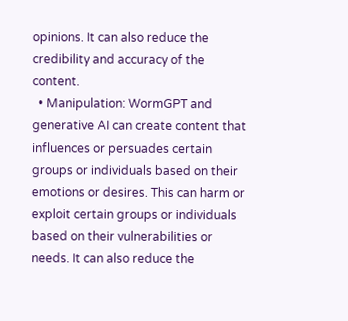opinions. It can also reduce the credibility and accuracy of the content.
  • Manipulation: WormGPT and generative AI can create content that influences or persuades certain groups or individuals based on their emotions or desires. This can harm or exploit certain groups or individuals based on their vulnerabilities or needs. It can also reduce the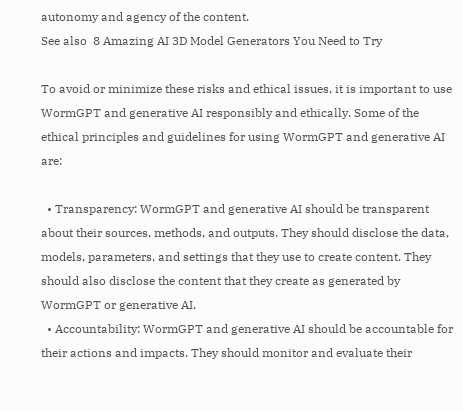autonomy and agency of the content.
See also  8 Amazing AI 3D Model Generators You Need to Try

To avoid or minimize these risks and ethical issues, it is important to use WormGPT and generative AI responsibly and ethically. Some of the ethical principles and guidelines for using WormGPT and generative AI are:

  • Transparency: WormGPT and generative AI should be transparent about their sources, methods, and outputs. They should disclose the data, models, parameters, and settings that they use to create content. They should also disclose the content that they create as generated by WormGPT or generative AI.
  • Accountability: WormGPT and generative AI should be accountable for their actions and impacts. They should monitor and evaluate their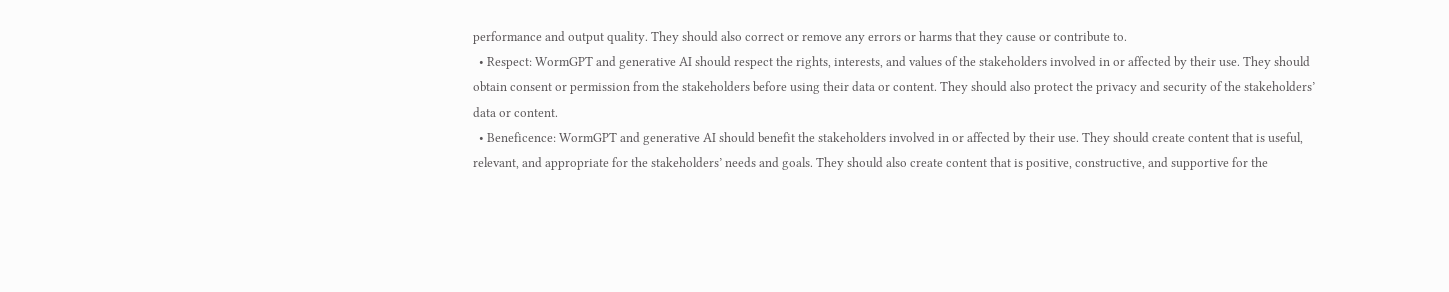performance and output quality. They should also correct or remove any errors or harms that they cause or contribute to.
  • Respect: WormGPT and generative AI should respect the rights, interests, and values of the stakeholders involved in or affected by their use. They should obtain consent or permission from the stakeholders before using their data or content. They should also protect the privacy and security of the stakeholders’ data or content.
  • Beneficence: WormGPT and generative AI should benefit the stakeholders involved in or affected by their use. They should create content that is useful, relevant, and appropriate for the stakeholders’ needs and goals. They should also create content that is positive, constructive, and supportive for the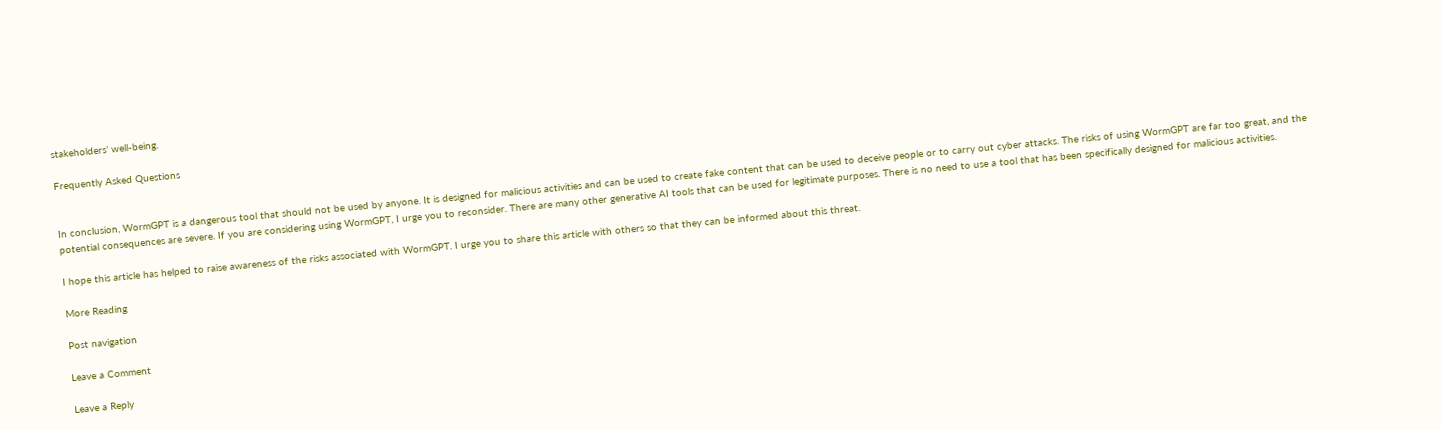stakeholders’ well-being.

Frequently Asked Questions


In conclusion, WormGPT is a dangerous tool that should not be used by anyone. It is designed for malicious activities and can be used to create fake content that can be used to deceive people or to carry out cyber attacks. The risks of using WormGPT are far too great, and the potential consequences are severe. If you are considering using WormGPT, I urge you to reconsider. There are many other generative AI tools that can be used for legitimate purposes. There is no need to use a tool that has been specifically designed for malicious activities.

I hope this article has helped to raise awareness of the risks associated with WormGPT. I urge you to share this article with others so that they can be informed about this threat.

More Reading

Post navigation

Leave a Comment

Leave a Reply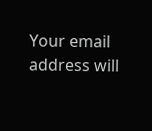Your email address will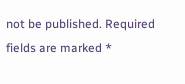not be published. Required fields are marked *